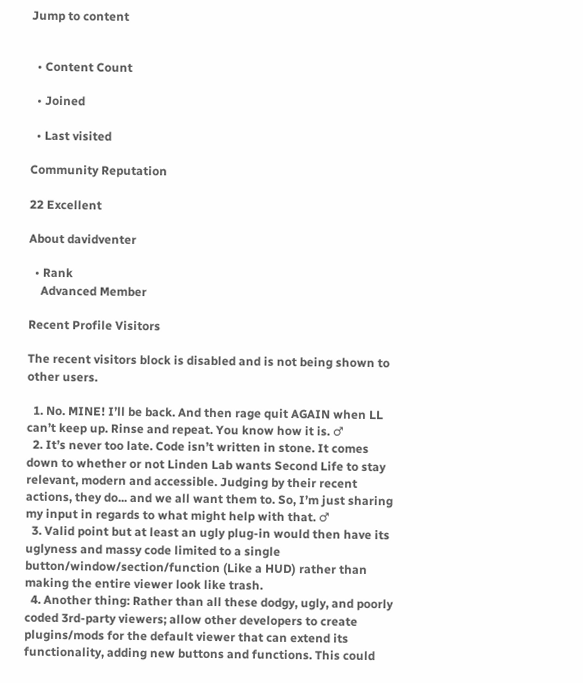Jump to content


  • Content Count

  • Joined

  • Last visited

Community Reputation

22 Excellent

About davidventer

  • Rank
    Advanced Member

Recent Profile Visitors

The recent visitors block is disabled and is not being shown to other users.

  1. No. MINE! I’ll be back. And then rage quit AGAIN when LL can’t keep up. Rinse and repeat. You know how it is. ♂
  2. It’s never too late. Code isn’t written in stone. It comes down to whether or not Linden Lab wants Second Life to stay relevant, modern and accessible. Judging by their recent actions, they do... and we all want them to. So, I’m just sharing my input in regards to what might help with that. ♂
  3. Valid point but at least an ugly plug-in would then have its uglyness and massy code limited to a single button/window/section/function (Like a HUD) rather than making the entire viewer look like trash.
  4. Another thing: Rather than all these dodgy, ugly, and poorly coded 3rd-party viewers; allow other developers to create plugins/mods for the default viewer that can extend its functionality, adding new buttons and functions. This could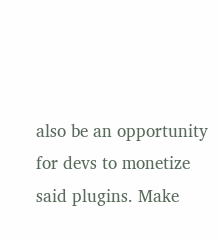also be an opportunity for devs to monetize said plugins. Make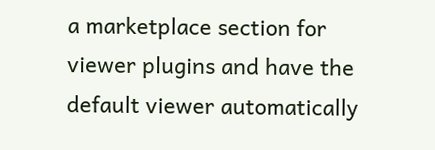a marketplace section for viewer plugins and have the default viewer automatically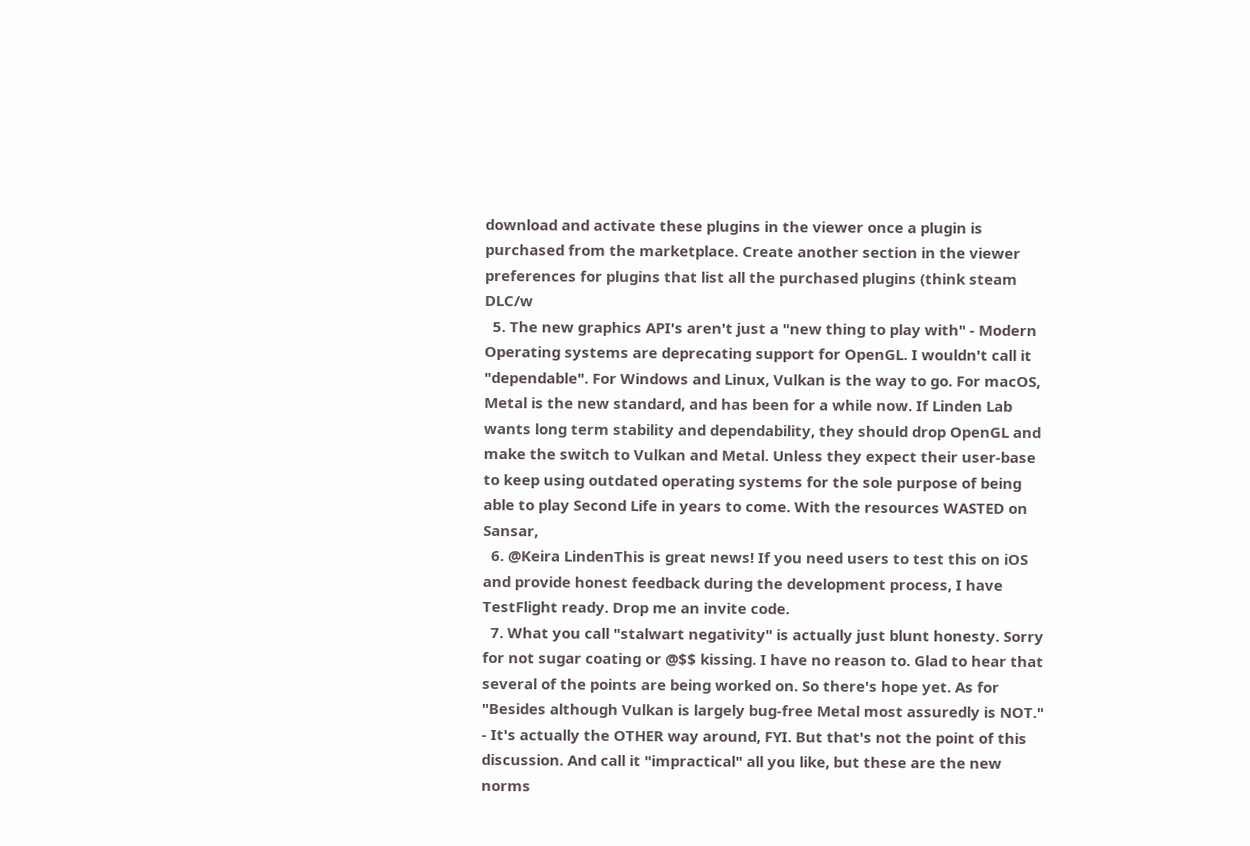download and activate these plugins in the viewer once a plugin is purchased from the marketplace. Create another section in the viewer preferences for plugins that list all the purchased plugins (think steam DLC/w
  5. The new graphics API's aren't just a "new thing to play with" - Modern Operating systems are deprecating support for OpenGL. I wouldn't call it "dependable". For Windows and Linux, Vulkan is the way to go. For macOS, Metal is the new standard, and has been for a while now. If Linden Lab wants long term stability and dependability, they should drop OpenGL and make the switch to Vulkan and Metal. Unless they expect their user-base to keep using outdated operating systems for the sole purpose of being able to play Second Life in years to come. With the resources WASTED on Sansar,
  6. @Keira LindenThis is great news! If you need users to test this on iOS and provide honest feedback during the development process, I have TestFlight ready. Drop me an invite code.
  7. What you call "stalwart negativity" is actually just blunt honesty. Sorry for not sugar coating or @$$ kissing. I have no reason to. Glad to hear that several of the points are being worked on. So there's hope yet. As for "Besides although Vulkan is largely bug-free Metal most assuredly is NOT." - It's actually the OTHER way around, FYI. But that's not the point of this discussion. And call it "impractical" all you like, but these are the new norms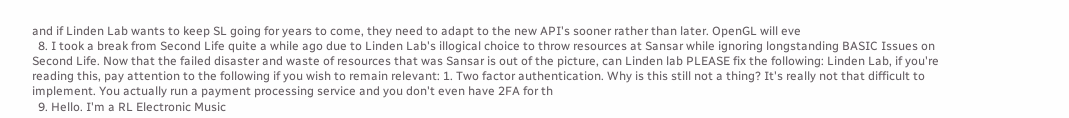and if Linden Lab wants to keep SL going for years to come, they need to adapt to the new API's sooner rather than later. OpenGL will eve
  8. I took a break from Second Life quite a while ago due to Linden Lab's illogical choice to throw resources at Sansar while ignoring longstanding BASIC Issues on Second Life. Now that the failed disaster and waste of resources that was Sansar is out of the picture, can Linden lab PLEASE fix the following: Linden Lab, if you're reading this, pay attention to the following if you wish to remain relevant: 1. Two factor authentication. Why is this still not a thing? It's really not that difficult to implement. You actually run a payment processing service and you don't even have 2FA for th
  9. Hello. I'm a RL Electronic Music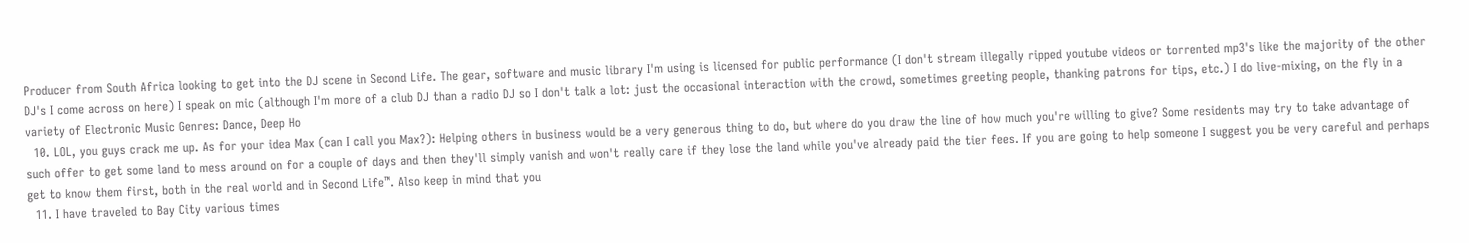Producer from South Africa looking to get into the DJ scene in Second Life. The gear, software and music library I'm using is licensed for public performance (I don't stream illegally ripped youtube videos or torrented mp3's like the majority of the other DJ's I come across on here) I speak on mic (although I'm more of a club DJ than a radio DJ so I don't talk a lot: just the occasional interaction with the crowd, sometimes greeting people, thanking patrons for tips, etc.) I do live-mixing, on the fly in a variety of Electronic Music Genres: Dance, Deep Ho
  10. LOL, you guys crack me up. As for your idea Max (can I call you Max?): Helping others in business would be a very generous thing to do, but where do you draw the line of how much you're willing to give? Some residents may try to take advantage of such offer to get some land to mess around on for a couple of days and then they'll simply vanish and won't really care if they lose the land while you've already paid the tier fees. If you are going to help someone I suggest you be very careful and perhaps get to know them first, both in the real world and in Second Life™. Also keep in mind that you
  11. I have traveled to Bay City various times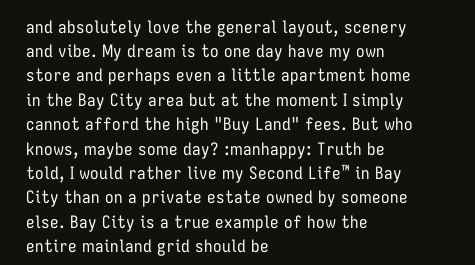and absolutely love the general layout, scenery and vibe. My dream is to one day have my own store and perhaps even a little apartment home in the Bay City area but at the moment I simply cannot afford the high "Buy Land" fees. But who knows, maybe some day? :manhappy: Truth be told, I would rather live my Second Life™ in Bay City than on a private estate owned by someone else. Bay City is a true example of how the entire mainland grid should be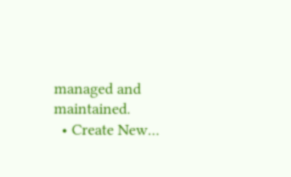managed and maintained.
  • Create New...